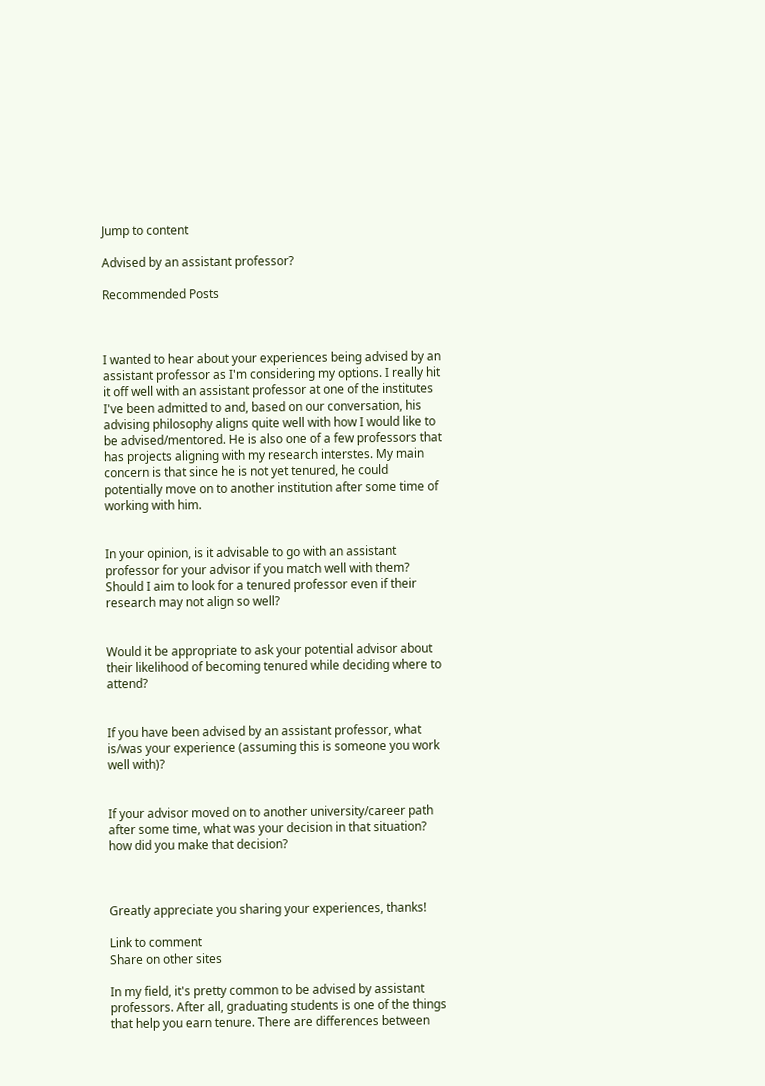Jump to content

Advised by an assistant professor?

Recommended Posts



I wanted to hear about your experiences being advised by an assistant professor as I'm considering my options. I really hit it off well with an assistant professor at one of the institutes I've been admitted to and, based on our conversation, his advising philosophy aligns quite well with how I would like to be advised/mentored. He is also one of a few professors that has projects aligning with my research interstes. My main concern is that since he is not yet tenured, he could potentially move on to another institution after some time of working with him.


In your opinion, is it advisable to go with an assistant professor for your advisor if you match well with them? Should I aim to look for a tenured professor even if their research may not align so well?


Would it be appropriate to ask your potential advisor about their likelihood of becoming tenured while deciding where to attend?


If you have been advised by an assistant professor, what is/was your experience (assuming this is someone you work well with)?


If your advisor moved on to another university/career path after some time, what was your decision in that situation? how did you make that decision?



Greatly appreciate you sharing your experiences, thanks!

Link to comment
Share on other sites

In my field, it's pretty common to be advised by assistant professors. After all, graduating students is one of the things that help you earn tenure. There are differences between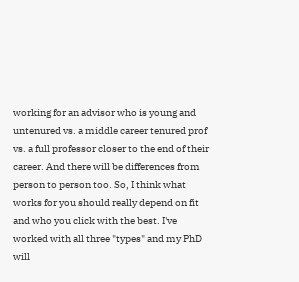working for an advisor who is young and untenured vs. a middle career tenured prof vs. a full professor closer to the end of their career. And there will be differences from person to person too. So, I think what works for you should really depend on fit and who you click with the best. I've worked with all three "types" and my PhD will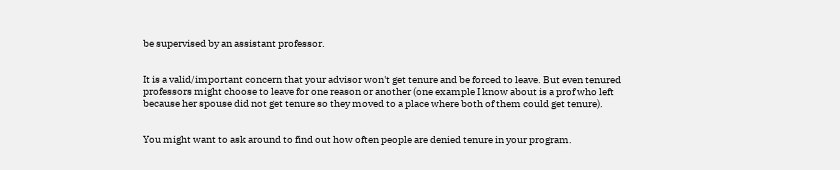be supervised by an assistant professor.


It is a valid/important concern that your advisor won't get tenure and be forced to leave. But even tenured professors might choose to leave for one reason or another (one example I know about is a prof who left because her spouse did not get tenure so they moved to a place where both of them could get tenure).


You might want to ask around to find out how often people are denied tenure in your program.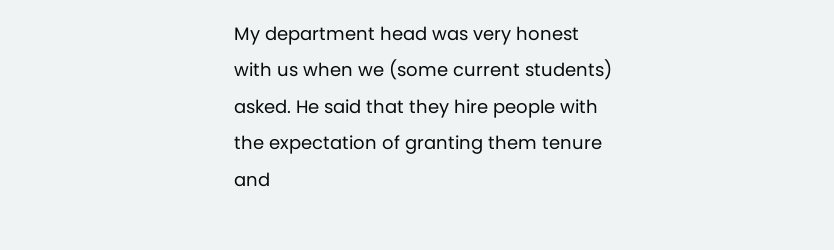My department head was very honest with us when we (some current students) asked. He said that they hire people with the expectation of granting them tenure and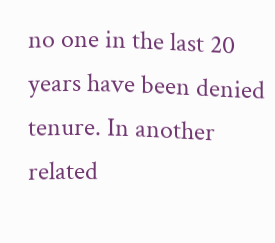no one in the last 20 years have been denied tenure. In another related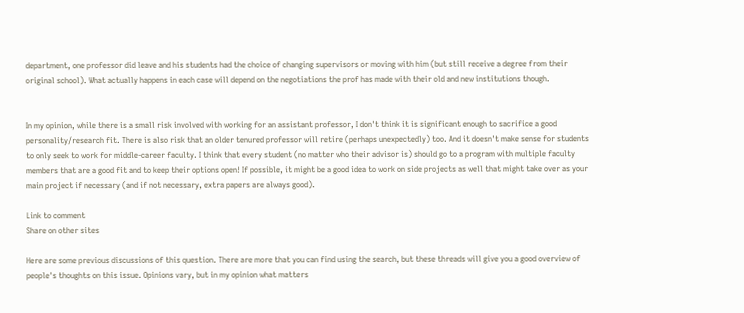department, one professor did leave and his students had the choice of changing supervisors or moving with him (but still receive a degree from their original school). What actually happens in each case will depend on the negotiations the prof has made with their old and new institutions though.


In my opinion, while there is a small risk involved with working for an assistant professor, I don't think it is significant enough to sacrifice a good personality/research fit. There is also risk that an older tenured professor will retire (perhaps unexpectedly) too. And it doesn't make sense for students to only seek to work for middle-career faculty. I think that every student (no matter who their advisor is) should go to a program with multiple faculty members that are a good fit and to keep their options open! If possible, it might be a good idea to work on side projects as well that might take over as your main project if necessary (and if not necessary, extra papers are always good).

Link to comment
Share on other sites

Here are some previous discussions of this question. There are more that you can find using the search, but these threads will give you a good overview of people's thoughts on this issue. Opinions vary, but in my opinion what matters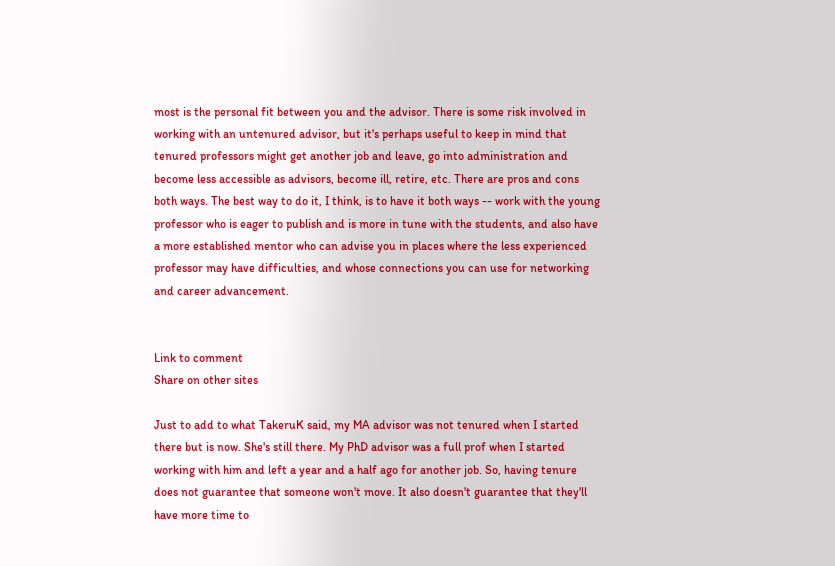most is the personal fit between you and the advisor. There is some risk involved in working with an untenured advisor, but it's perhaps useful to keep in mind that tenured professors might get another job and leave, go into administration and become less accessible as advisors, become ill, retire, etc. There are pros and cons both ways. The best way to do it, I think, is to have it both ways -- work with the young professor who is eager to publish and is more in tune with the students, and also have a more established mentor who can advise you in places where the less experienced professor may have difficulties, and whose connections you can use for networking and career advancement.


Link to comment
Share on other sites

Just to add to what TakeruK said, my MA advisor was not tenured when I started there but is now. She's still there. My PhD advisor was a full prof when I started working with him and left a year and a half ago for another job. So, having tenure does not guarantee that someone won't move. It also doesn't guarantee that they'll have more time to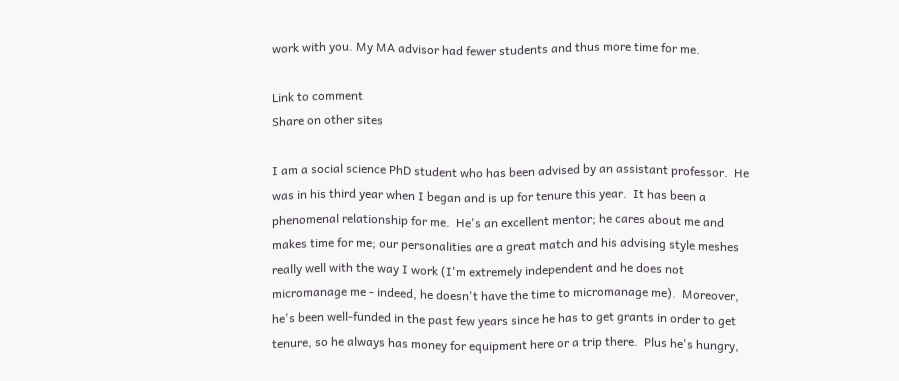work with you. My MA advisor had fewer students and thus more time for me.

Link to comment
Share on other sites

I am a social science PhD student who has been advised by an assistant professor.  He was in his third year when I began and is up for tenure this year.  It has been a phenomenal relationship for me.  He's an excellent mentor; he cares about me and makes time for me; our personalities are a great match and his advising style meshes really well with the way I work (I'm extremely independent and he does not micromanage me - indeed, he doesn't have the time to micromanage me).  Moreover, he's been well-funded in the past few years since he has to get grants in order to get tenure, so he always has money for equipment here or a trip there.  Plus he's hungry,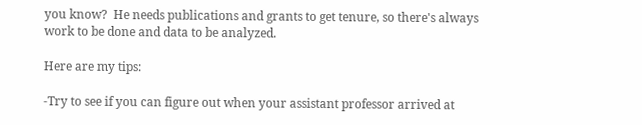you know?  He needs publications and grants to get tenure, so there's always work to be done and data to be analyzed.

Here are my tips:

-Try to see if you can figure out when your assistant professor arrived at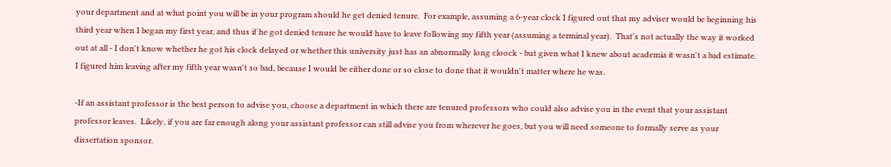your department and at what point you will be in your program should he get denied tenure.  For example, assuming a 6-year clock I figured out that my adviser would be beginning his third year when I began my first year, and thus if he got denied tenure he would have to leave following my fifth year (assuming a terminal year).  That's not actually the way it worked out at all - I don't know whether he got his clock delayed or whether this university just has an abnormally long cloock - but given what I knew about academia it wasn't a bad estimate.  I figured him leaving after my fifth year wasn't so bad, because I would be either done or so close to done that it wouldn't matter where he was.

-If an assistant professor is the best person to advise you, choose a department in which there are tenured professors who could also advise you in the event that your assistant professor leaves.  Likely, if you are far enough along your assistant professor can still advise you from wherever he goes, but you will need someone to formally serve as your dissertation sponsor.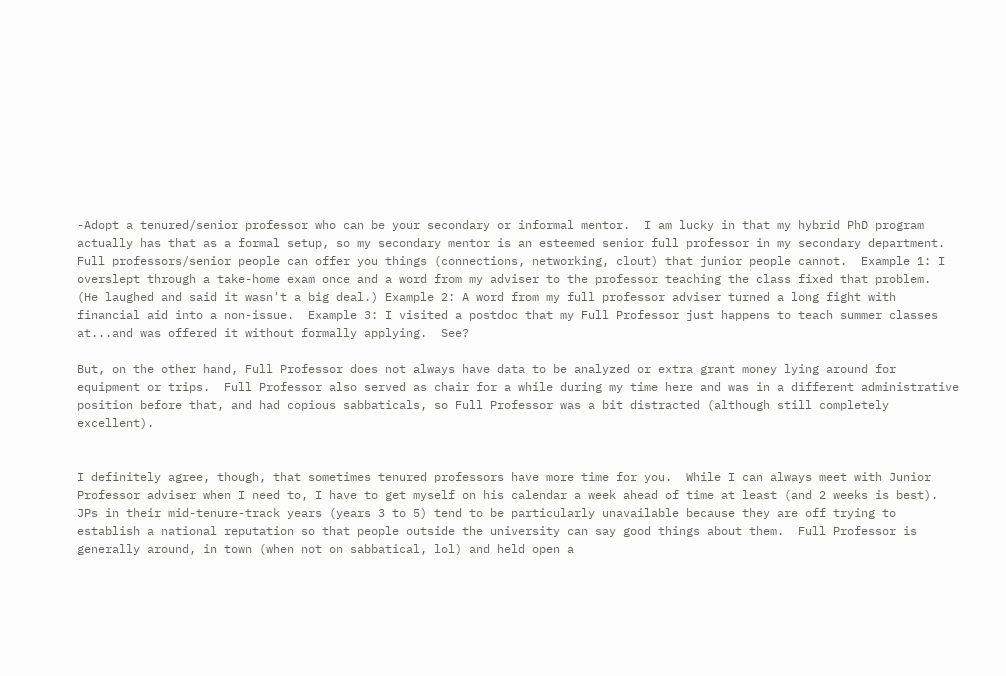-Adopt a tenured/senior professor who can be your secondary or informal mentor.  I am lucky in that my hybrid PhD program actually has that as a formal setup, so my secondary mentor is an esteemed senior full professor in my secondary department.  Full professors/senior people can offer you things (connections, networking, clout) that junior people cannot.  Example 1: I overslept through a take-home exam once and a word from my adviser to the professor teaching the class fixed that problem.  (He laughed and said it wasn't a big deal.) Example 2: A word from my full professor adviser turned a long fight with financial aid into a non-issue.  Example 3: I visited a postdoc that my Full Professor just happens to teach summer classes at...and was offered it without formally applying.  See?

But, on the other hand, Full Professor does not always have data to be analyzed or extra grant money lying around for equipment or trips.  Full Professor also served as chair for a while during my time here and was in a different administrative position before that, and had copious sabbaticals, so Full Professor was a bit distracted (although still completely excellent).


I definitely agree, though, that sometimes tenured professors have more time for you.  While I can always meet with Junior Professor adviser when I need to, I have to get myself on his calendar a week ahead of time at least (and 2 weeks is best).  JPs in their mid-tenure-track years (years 3 to 5) tend to be particularly unavailable because they are off trying to establish a national reputation so that people outside the university can say good things about them.  Full Professor is generally around, in town (when not on sabbatical, lol) and held open a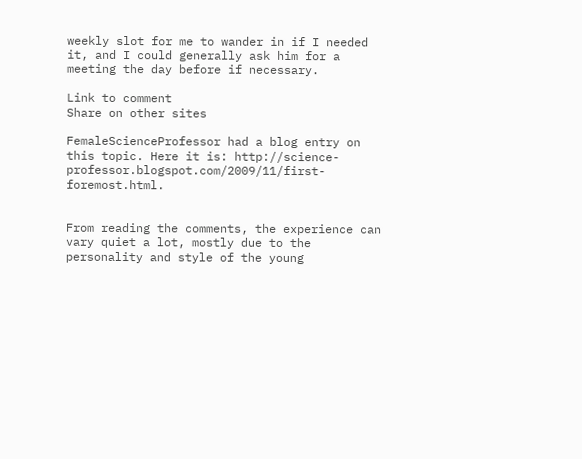weekly slot for me to wander in if I needed it, and I could generally ask him for a meeting the day before if necessary.

Link to comment
Share on other sites

FemaleScienceProfessor had a blog entry on this topic. Here it is: http://science-professor.blogspot.com/2009/11/first-foremost.html.


From reading the comments, the experience can vary quiet a lot, mostly due to the personality and style of the young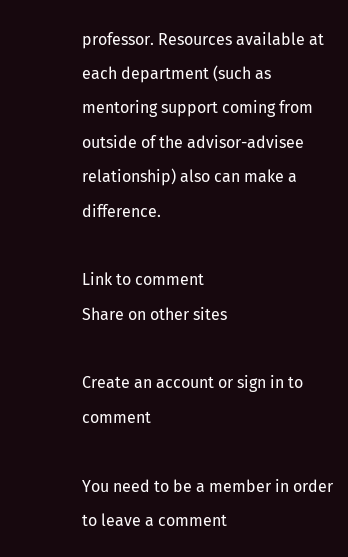professor. Resources available at each department (such as mentoring support coming from outside of the advisor-advisee relationship) also can make a difference.

Link to comment
Share on other sites

Create an account or sign in to comment

You need to be a member in order to leave a comment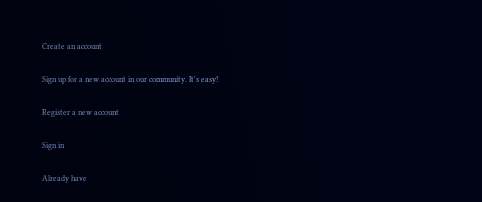Create an account

Sign up for a new account in our community. It's easy!

Register a new account

Sign in

Already have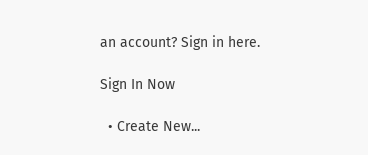an account? Sign in here.

Sign In Now

  • Create New...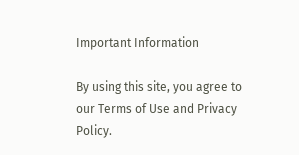Important Information

By using this site, you agree to our Terms of Use and Privacy Policy.